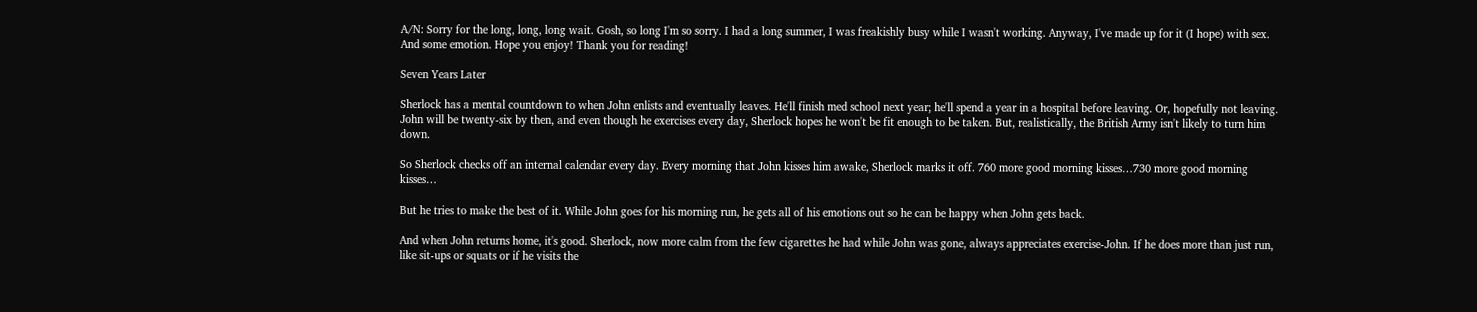A/N: Sorry for the long, long, long wait. Gosh, so long I'm so sorry. I had a long summer, I was freakishly busy while I wasn't working. Anyway, I've made up for it (I hope) with sex. And some emotion. Hope you enjoy! Thank you for reading!

Seven Years Later

Sherlock has a mental countdown to when John enlists and eventually leaves. He'll finish med school next year; he'll spend a year in a hospital before leaving. Or, hopefully not leaving. John will be twenty-six by then, and even though he exercises every day, Sherlock hopes he won't be fit enough to be taken. But, realistically, the British Army isn't likely to turn him down.

So Sherlock checks off an internal calendar every day. Every morning that John kisses him awake, Sherlock marks it off. 760 more good morning kisses…730 more good morning kisses…

But he tries to make the best of it. While John goes for his morning run, he gets all of his emotions out so he can be happy when John gets back.

And when John returns home, it's good. Sherlock, now more calm from the few cigarettes he had while John was gone, always appreciates exercise-John. If he does more than just run, like sit-ups or squats or if he visits the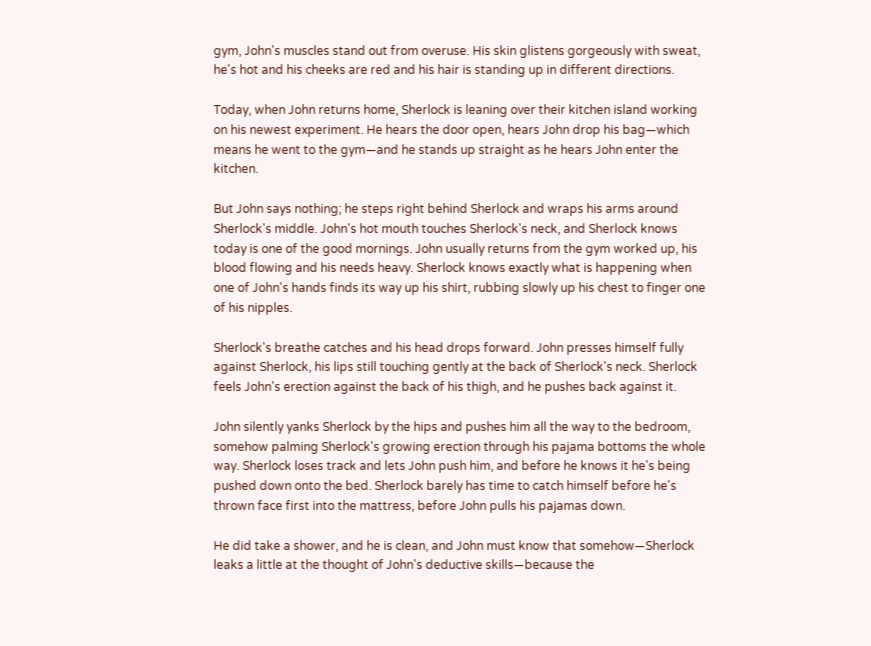gym, John's muscles stand out from overuse. His skin glistens gorgeously with sweat, he's hot and his cheeks are red and his hair is standing up in different directions.

Today, when John returns home, Sherlock is leaning over their kitchen island working on his newest experiment. He hears the door open, hears John drop his bag—which means he went to the gym—and he stands up straight as he hears John enter the kitchen.

But John says nothing; he steps right behind Sherlock and wraps his arms around Sherlock's middle. John's hot mouth touches Sherlock's neck, and Sherlock knows today is one of the good mornings. John usually returns from the gym worked up, his blood flowing and his needs heavy. Sherlock knows exactly what is happening when one of John's hands finds its way up his shirt, rubbing slowly up his chest to finger one of his nipples.

Sherlock's breathe catches and his head drops forward. John presses himself fully against Sherlock, his lips still touching gently at the back of Sherlock's neck. Sherlock feels John's erection against the back of his thigh, and he pushes back against it.

John silently yanks Sherlock by the hips and pushes him all the way to the bedroom, somehow palming Sherlock's growing erection through his pajama bottoms the whole way. Sherlock loses track and lets John push him, and before he knows it he's being pushed down onto the bed. Sherlock barely has time to catch himself before he's thrown face first into the mattress, before John pulls his pajamas down.

He did take a shower, and he is clean, and John must know that somehow—Sherlock leaks a little at the thought of John's deductive skills—because the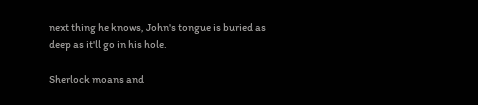next thing he knows, John's tongue is buried as deep as it'll go in his hole.

Sherlock moans and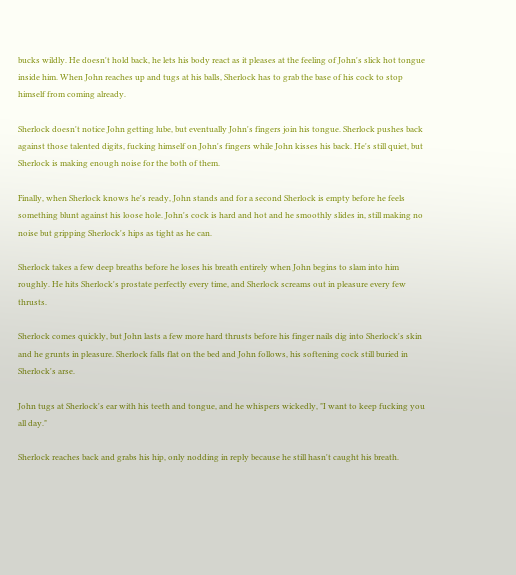bucks wildly. He doesn't hold back, he lets his body react as it pleases at the feeling of John's slick hot tongue inside him. When John reaches up and tugs at his balls, Sherlock has to grab the base of his cock to stop himself from coming already.

Sherlock doesn't notice John getting lube, but eventually John's fingers join his tongue. Sherlock pushes back against those talented digits, fucking himself on John's fingers while John kisses his back. He's still quiet, but Sherlock is making enough noise for the both of them.

Finally, when Sherlock knows he's ready, John stands and for a second Sherlock is empty before he feels something blunt against his loose hole. John's cock is hard and hot and he smoothly slides in, still making no noise but gripping Sherlock's hips as tight as he can.

Sherlock takes a few deep breaths before he loses his breath entirely when John begins to slam into him roughly. He hits Sherlock's prostate perfectly every time, and Sherlock screams out in pleasure every few thrusts.

Sherlock comes quickly, but John lasts a few more hard thrusts before his finger nails dig into Sherlock's skin and he grunts in pleasure. Sherlock falls flat on the bed and John follows, his softening cock still buried in Sherlock's arse.

John tugs at Sherlock's ear with his teeth and tongue, and he whispers wickedly, "I want to keep fucking you all day."

Sherlock reaches back and grabs his hip, only nodding in reply because he still hasn't caught his breath.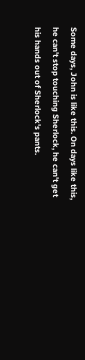Some days, John is like this. On days like this, he can't stop touching Sherlock, he can't get his hands out of Sherlock's pants.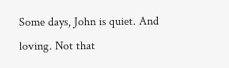Some days, John is quiet. And loving. Not that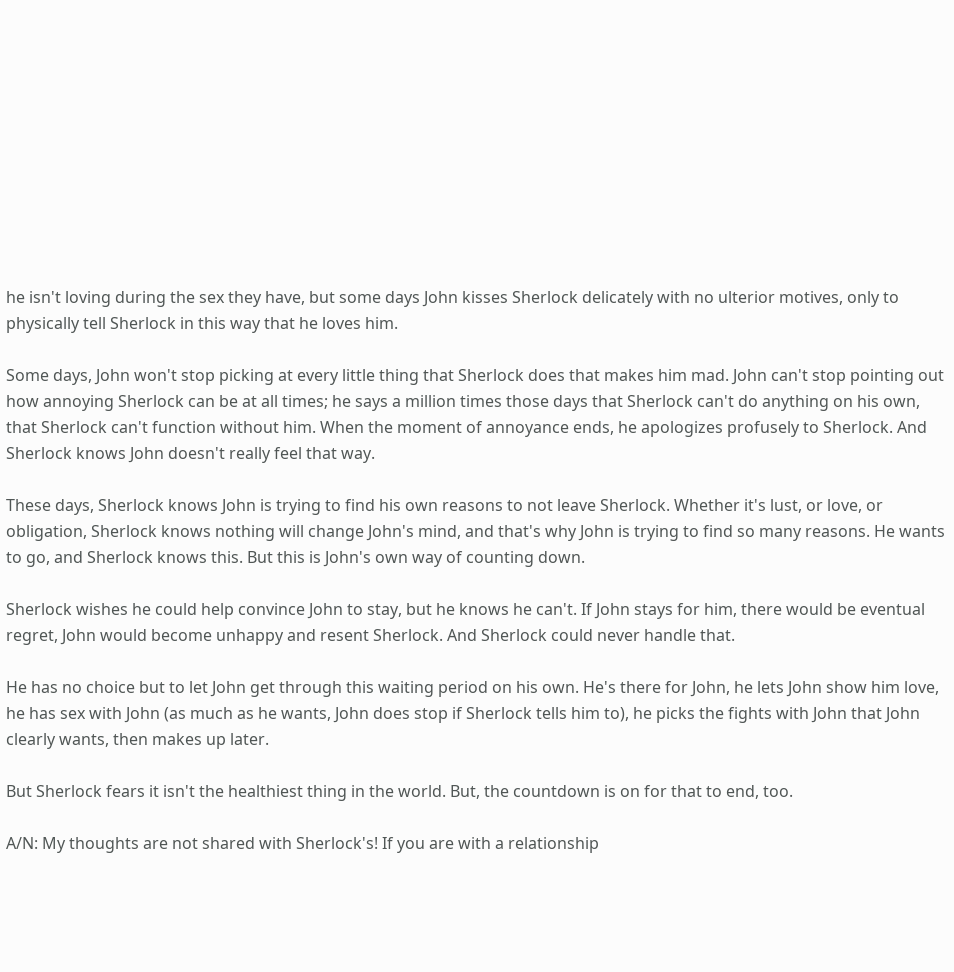he isn't loving during the sex they have, but some days John kisses Sherlock delicately with no ulterior motives, only to physically tell Sherlock in this way that he loves him.

Some days, John won't stop picking at every little thing that Sherlock does that makes him mad. John can't stop pointing out how annoying Sherlock can be at all times; he says a million times those days that Sherlock can't do anything on his own, that Sherlock can't function without him. When the moment of annoyance ends, he apologizes profusely to Sherlock. And Sherlock knows John doesn't really feel that way.

These days, Sherlock knows John is trying to find his own reasons to not leave Sherlock. Whether it's lust, or love, or obligation, Sherlock knows nothing will change John's mind, and that's why John is trying to find so many reasons. He wants to go, and Sherlock knows this. But this is John's own way of counting down.

Sherlock wishes he could help convince John to stay, but he knows he can't. If John stays for him, there would be eventual regret, John would become unhappy and resent Sherlock. And Sherlock could never handle that.

He has no choice but to let John get through this waiting period on his own. He's there for John, he lets John show him love, he has sex with John (as much as he wants, John does stop if Sherlock tells him to), he picks the fights with John that John clearly wants, then makes up later.

But Sherlock fears it isn't the healthiest thing in the world. But, the countdown is on for that to end, too.

A/N: My thoughts are not shared with Sherlock's! If you are with a relationship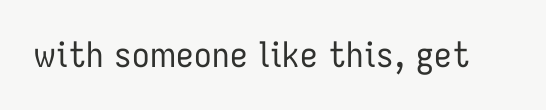with someone like this, get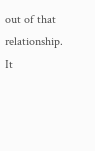out of that relationship. It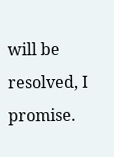will be resolved, I promise.